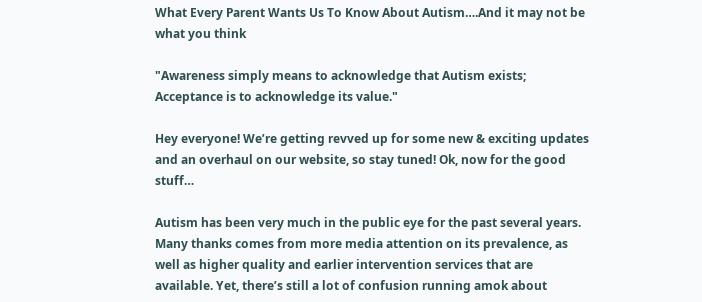What Every Parent Wants Us To Know About Autism….And it may not be what you think

"Awareness simply means to acknowledge that Autism exists; Acceptance is to acknowledge its value."

Hey everyone! We’re getting revved up for some new & exciting updates and an overhaul on our website, so stay tuned! Ok, now for the good stuff…

Autism has been very much in the public eye for the past several years. Many thanks comes from more media attention on its prevalence, as well as higher quality and earlier intervention services that are available. Yet, there’s still a lot of confusion running amok about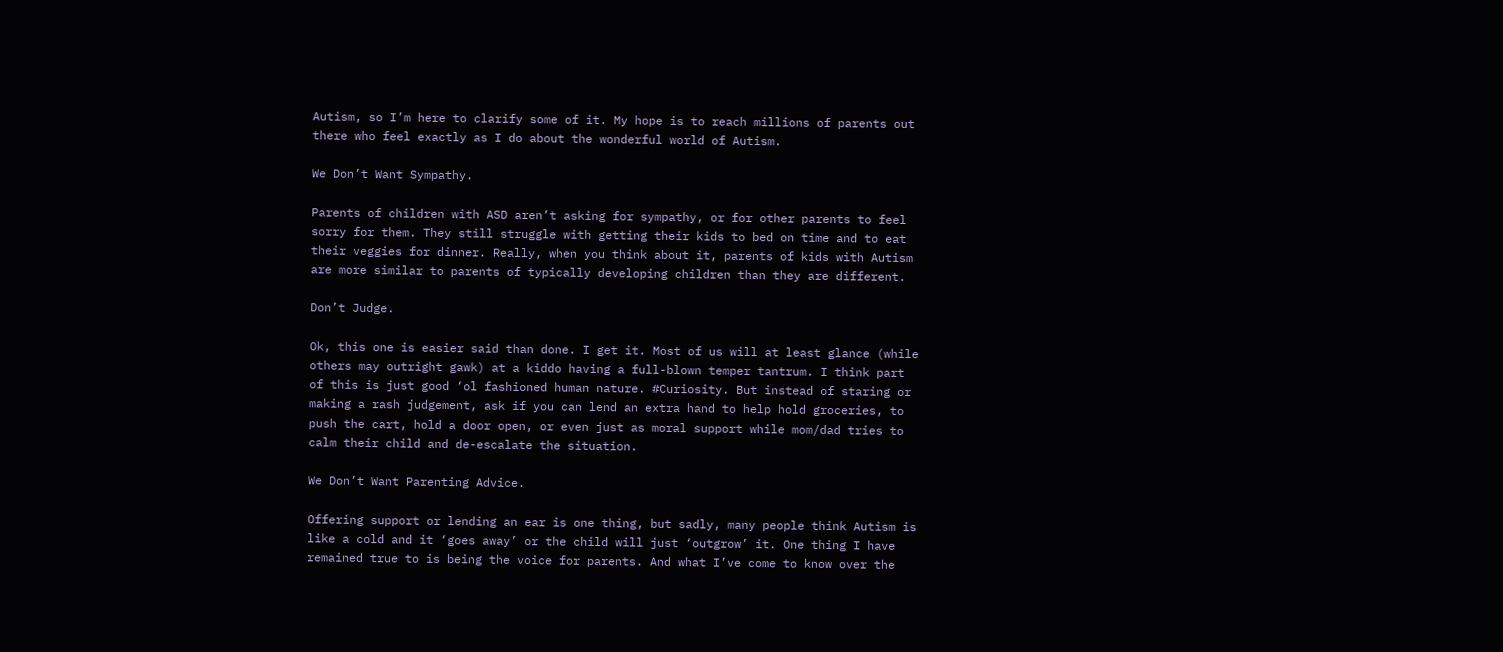Autism, so I’m here to clarify some of it. My hope is to reach millions of parents out there who feel exactly as I do about the wonderful world of Autism.

We Don’t Want Sympathy.

Parents of children with ASD aren’t asking for sympathy, or for other parents to feel sorry for them. They still struggle with getting their kids to bed on time and to eat their veggies for dinner. Really, when you think about it, parents of kids with Autism are more similar to parents of typically developing children than they are different.

Don’t Judge.

Ok, this one is easier said than done. I get it. Most of us will at least glance (while others may outright gawk) at a kiddo having a full-blown temper tantrum. I think part of this is just good ‘ol fashioned human nature. #Curiosity. But instead of staring or making a rash judgement, ask if you can lend an extra hand to help hold groceries, to push the cart, hold a door open, or even just as moral support while mom/dad tries to calm their child and de-escalate the situation.

We Don’t Want Parenting Advice.

Offering support or lending an ear is one thing, but sadly, many people think Autism is like a cold and it ‘goes away’ or the child will just ‘outgrow’ it. One thing I have remained true to is being the voice for parents. And what I’ve come to know over the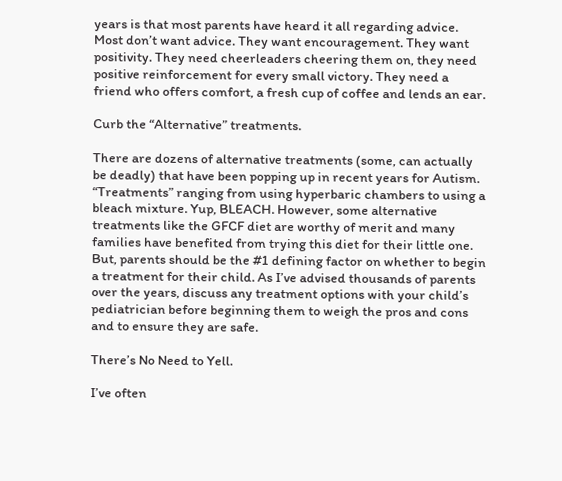years is that most parents have heard it all regarding advice. Most don’t want advice. They want encouragement. They want positivity. They need cheerleaders cheering them on, they need positive reinforcement for every small victory. They need a friend who offers comfort, a fresh cup of coffee and lends an ear.

Curb the “Alternative” treatments.

There are dozens of alternative treatments (some, can actually be deadly) that have been popping up in recent years for Autism. “Treatments” ranging from using hyperbaric chambers to using a bleach mixture. Yup, BLEACH. However, some alternative treatments like the GFCF diet are worthy of merit and many families have benefited from trying this diet for their little one. But, parents should be the #1 defining factor on whether to begin a treatment for their child. As I’ve advised thousands of parents over the years, discuss any treatment options with your child’s pediatrician before beginning them to weigh the pros and cons and to ensure they are safe.

There’s No Need to Yell.

I’ve often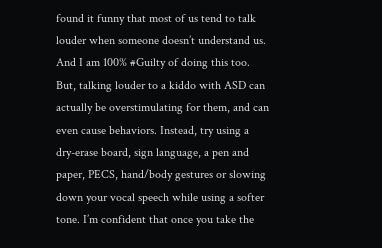found it funny that most of us tend to talk louder when someone doesn’t understand us. And I am 100% #Guilty of doing this too. But, talking louder to a kiddo with ASD can actually be overstimulating for them, and can even cause behaviors. Instead, try using a dry-erase board, sign language, a pen and paper, PECS, hand/body gestures or slowing down your vocal speech while using a softer tone. I’m confident that once you take the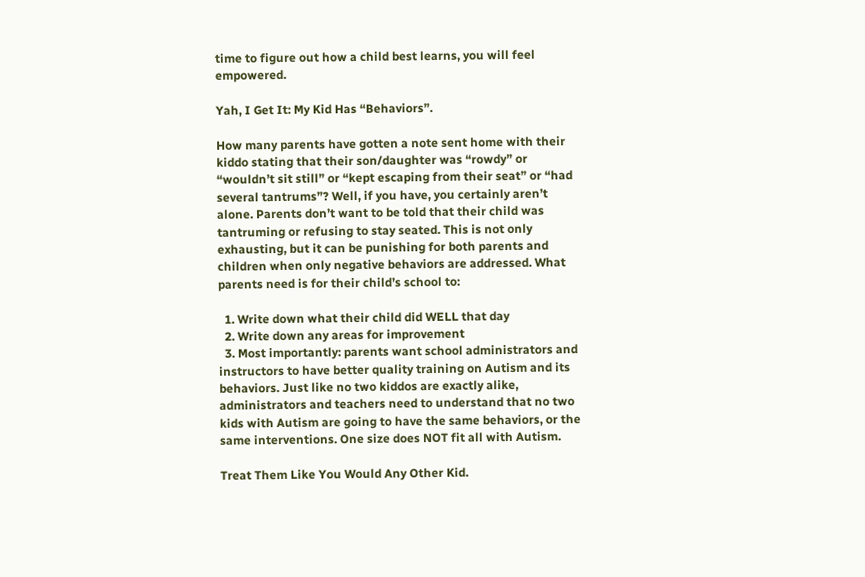time to figure out how a child best learns, you will feel empowered.

Yah, I Get It: My Kid Has “Behaviors”.

How many parents have gotten a note sent home with their kiddo stating that their son/daughter was “rowdy” or “wouldn’t sit still” or “kept escaping from their seat” or “had several tantrums”? Well, if you have, you certainly aren’t alone. Parents don’t want to be told that their child was tantruming or refusing to stay seated. This is not only exhausting, but it can be punishing for both parents and children when only negative behaviors are addressed. What parents need is for their child’s school to:

  1. Write down what their child did WELL that day
  2. Write down any areas for improvement
  3. Most importantly: parents want school administrators and instructors to have better quality training on Autism and its behaviors. Just like no two kiddos are exactly alike, administrators and teachers need to understand that no two kids with Autism are going to have the same behaviors, or the same interventions. One size does NOT fit all with Autism.

Treat Them Like You Would Any Other Kid.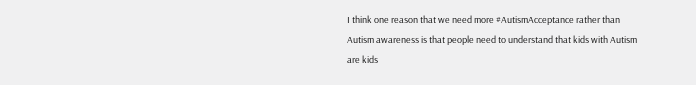I think one reason that we need more #AutismAcceptance rather than Autism awareness is that people need to understand that kids with Autism are kids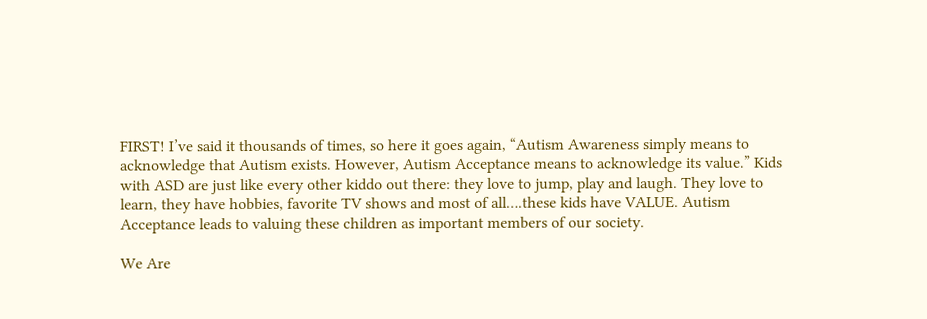FIRST! I’ve said it thousands of times, so here it goes again, “Autism Awareness simply means to acknowledge that Autism exists. However, Autism Acceptance means to acknowledge its value.” Kids with ASD are just like every other kiddo out there: they love to jump, play and laugh. They love to learn, they have hobbies, favorite TV shows and most of all….these kids have VALUE. Autism Acceptance leads to valuing these children as important members of our society.

We Are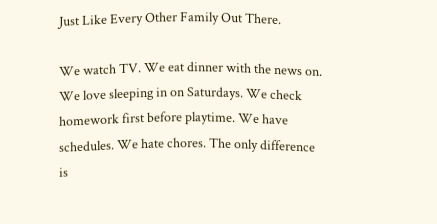Just Like Every Other Family Out There.

We watch TV. We eat dinner with the news on. We love sleeping in on Saturdays. We check homework first before playtime. We have schedules. We hate chores. The only difference is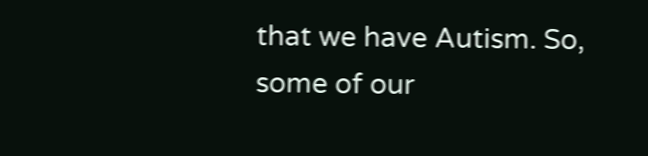that we have Autism. So, some of our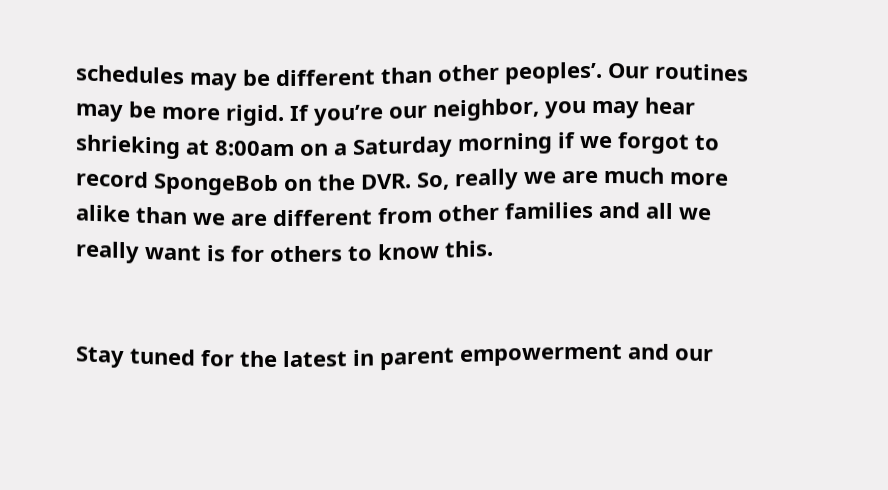schedules may be different than other peoples’. Our routines may be more rigid. If you’re our neighbor, you may hear shrieking at 8:00am on a Saturday morning if we forgot to record SpongeBob on the DVR. So, really we are much more alike than we are different from other families and all we really want is for others to know this.


Stay tuned for the latest in parent empowerment and our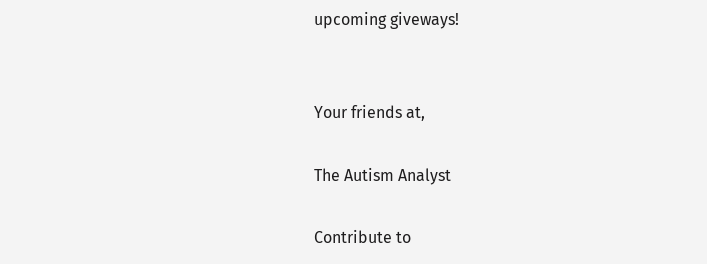upcoming giveways!


Your friends at,

The Autism Analyst

Contribute to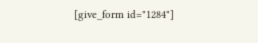[give_form id="1284"]